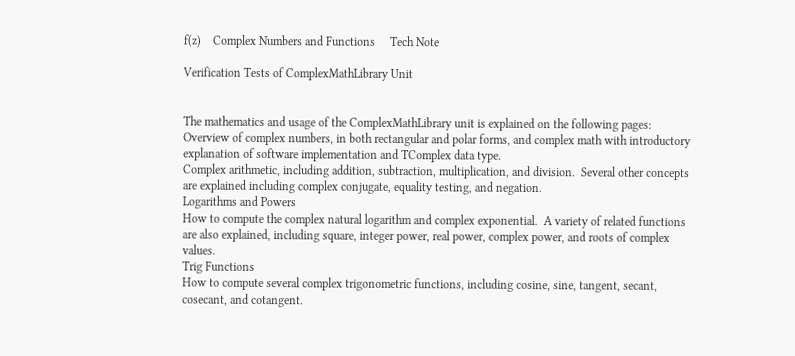f(z)    Complex Numbers and Functions     Tech Note

Verification Tests of ComplexMathLibrary Unit


The mathematics and usage of the ComplexMathLibrary unit is explained on the following pages:
Overview of complex numbers, in both rectangular and polar forms, and complex math with introductory explanation of software implementation and TComplex data type.
Complex arithmetic, including addition, subtraction, multiplication, and division.  Several other concepts are explained including complex conjugate, equality testing, and negation.
Logarithms and Powers
How to compute the complex natural logarithm and complex exponential.  A variety of related functions are also explained, including square, integer power, real power, complex power, and roots of complex values.
Trig Functions
How to compute several complex trigonometric functions, including cosine, sine, tangent, secant, cosecant, and cotangent.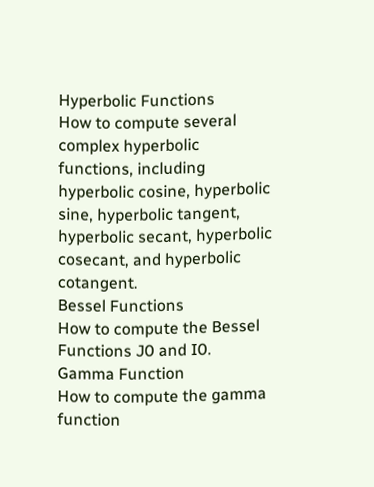Hyperbolic Functions
How to compute several complex hyperbolic functions, including hyperbolic cosine, hyperbolic sine, hyperbolic tangent, hyperbolic secant, hyperbolic cosecant, and hyperbolic cotangent.
Bessel Functions
How to compute the Bessel Functions J0 and I0.
Gamma Function
How to compute the gamma function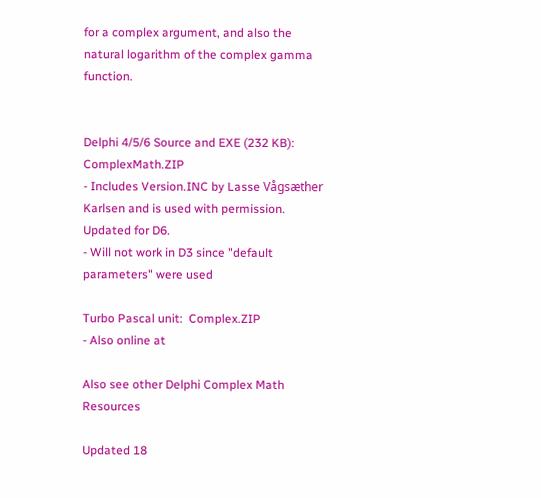for a complex argument, and also the natural logarithm of the complex gamma function.


Delphi 4/5/6 Source and EXE (232 KB):  ComplexMath.ZIP
- Includes Version.INC by Lasse Vågsæther Karlsen and is used with permission.  Updated for D6.
- Will not work in D3 since "default parameters" were used

Turbo Pascal unit:  Complex.ZIP
- Also online at

Also see other Delphi Complex Math Resources

Updated 18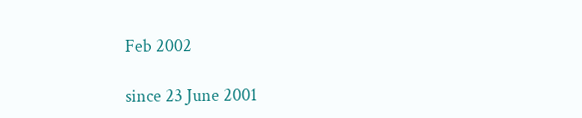Feb 2002

since 23 June 2001